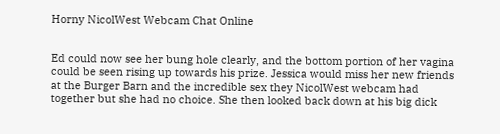Horny NicolWest Webcam Chat Online


Ed could now see her bung hole clearly, and the bottom portion of her vagina could be seen rising up towards his prize. Jessica would miss her new friends at the Burger Barn and the incredible sex they NicolWest webcam had together but she had no choice. She then looked back down at his big dick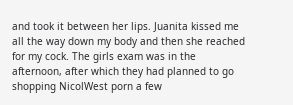and took it between her lips. Juanita kissed me all the way down my body and then she reached for my cock. The girls exam was in the afternoon, after which they had planned to go shopping NicolWest porn a few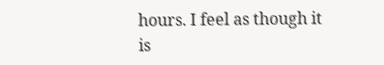hours. I feel as though it is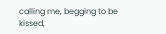calling me, begging to be kissed,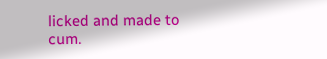licked and made to cum.